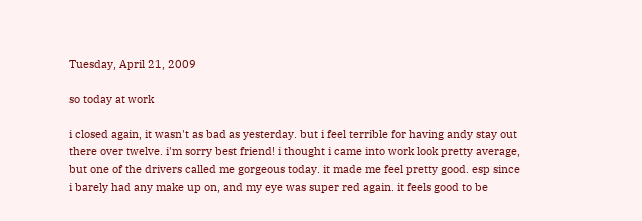Tuesday, April 21, 2009

so today at work

i closed again, it wasn't as bad as yesterday. but i feel terrible for having andy stay out there over twelve. i'm sorry best friend! i thought i came into work look pretty average, but one of the drivers called me gorgeous today. it made me feel pretty good. esp since i barely had any make up on, and my eye was super red again. it feels good to be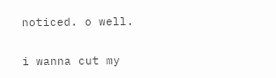noticed. o well.

i wanna cut my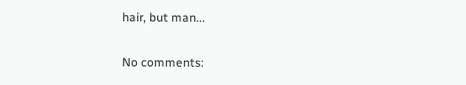hair, but man...

No comments: